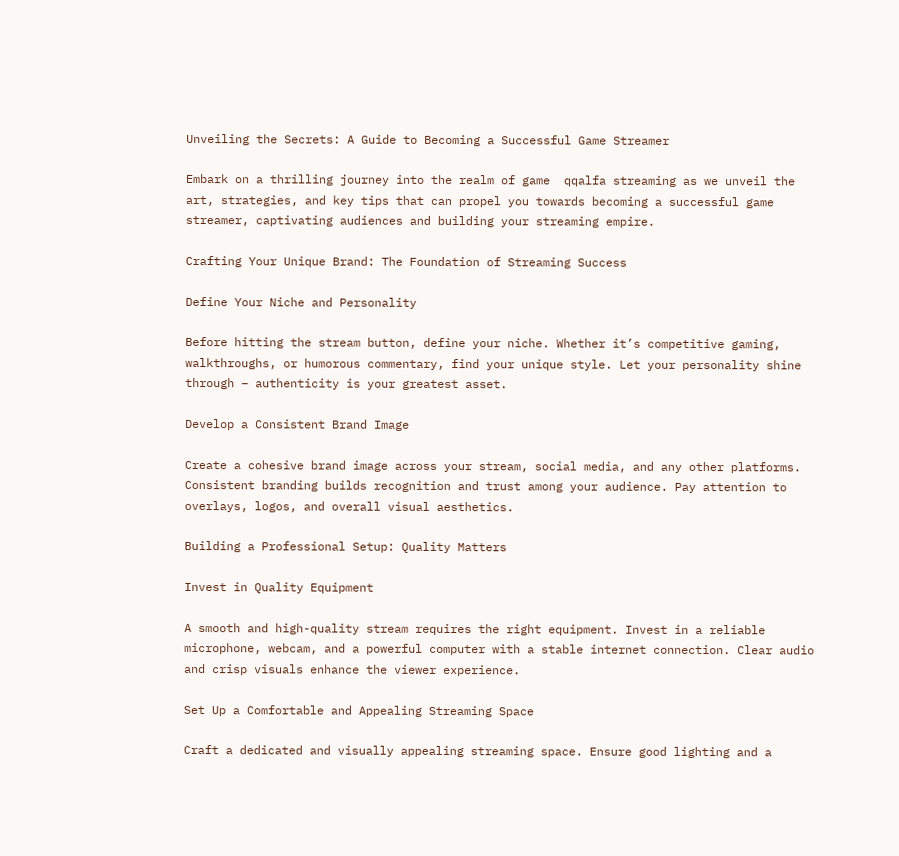Unveiling the Secrets: A Guide to Becoming a Successful Game Streamer

Embark on a thrilling journey into the realm of game  qqalfa streaming as we unveil the art, strategies, and key tips that can propel you towards becoming a successful game streamer, captivating audiences and building your streaming empire.

Crafting Your Unique Brand: The Foundation of Streaming Success

Define Your Niche and Personality

Before hitting the stream button, define your niche. Whether it’s competitive gaming, walkthroughs, or humorous commentary, find your unique style. Let your personality shine through – authenticity is your greatest asset.

Develop a Consistent Brand Image

Create a cohesive brand image across your stream, social media, and any other platforms. Consistent branding builds recognition and trust among your audience. Pay attention to overlays, logos, and overall visual aesthetics.

Building a Professional Setup: Quality Matters

Invest in Quality Equipment

A smooth and high-quality stream requires the right equipment. Invest in a reliable microphone, webcam, and a powerful computer with a stable internet connection. Clear audio and crisp visuals enhance the viewer experience.

Set Up a Comfortable and Appealing Streaming Space

Craft a dedicated and visually appealing streaming space. Ensure good lighting and a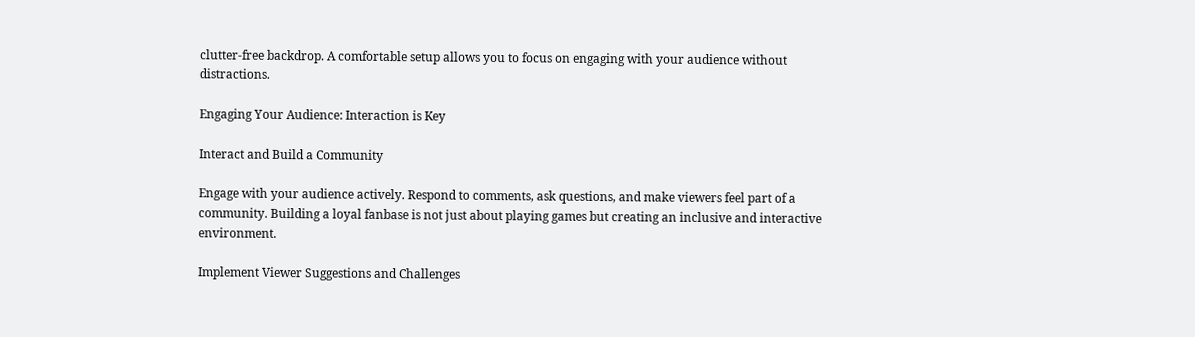clutter-free backdrop. A comfortable setup allows you to focus on engaging with your audience without distractions.

Engaging Your Audience: Interaction is Key

Interact and Build a Community

Engage with your audience actively. Respond to comments, ask questions, and make viewers feel part of a community. Building a loyal fanbase is not just about playing games but creating an inclusive and interactive environment.

Implement Viewer Suggestions and Challenges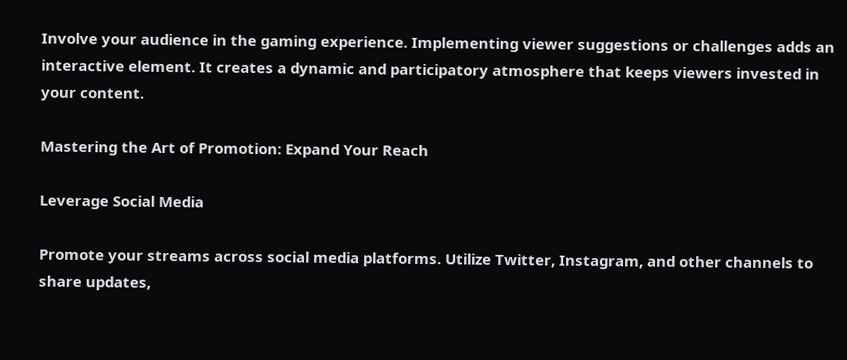Involve your audience in the gaming experience. Implementing viewer suggestions or challenges adds an interactive element. It creates a dynamic and participatory atmosphere that keeps viewers invested in your content.

Mastering the Art of Promotion: Expand Your Reach

Leverage Social Media

Promote your streams across social media platforms. Utilize Twitter, Instagram, and other channels to share updates,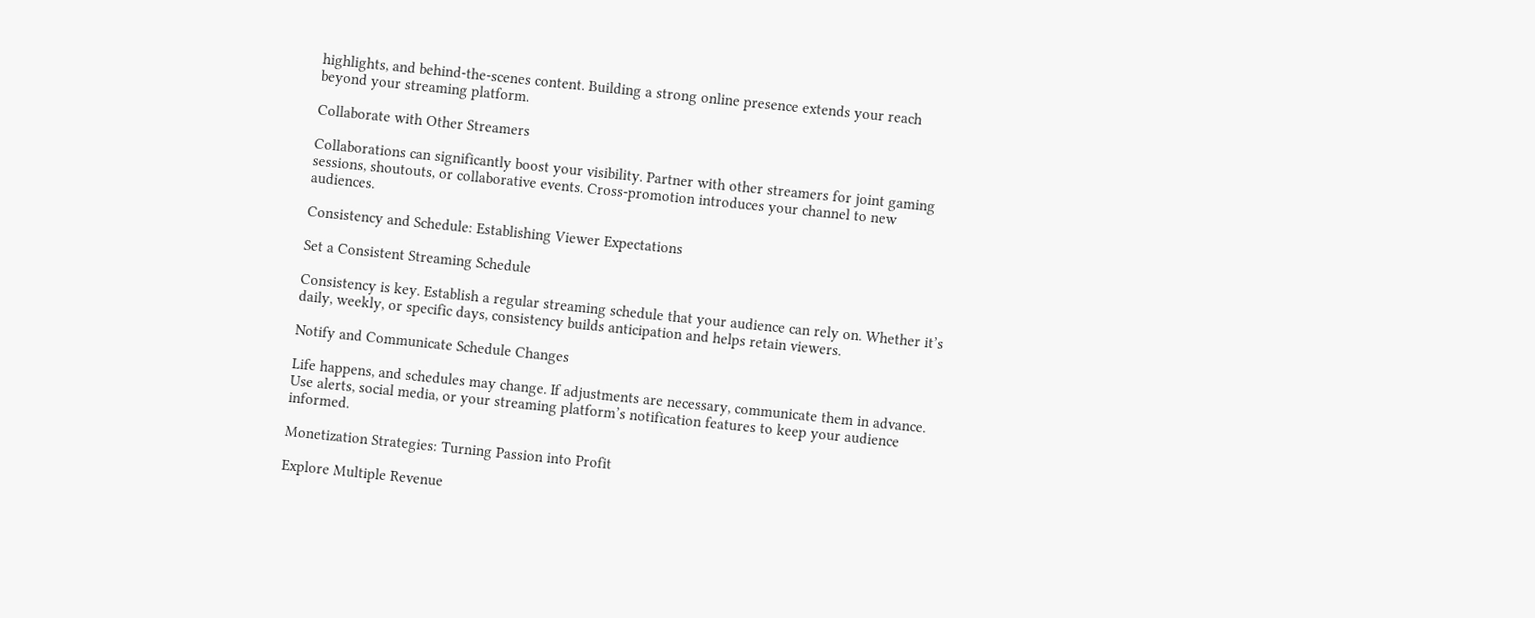highlights, and behind-the-scenes content. Building a strong online presence extends your reach beyond your streaming platform.

Collaborate with Other Streamers

Collaborations can significantly boost your visibility. Partner with other streamers for joint gaming sessions, shoutouts, or collaborative events. Cross-promotion introduces your channel to new audiences.

Consistency and Schedule: Establishing Viewer Expectations

Set a Consistent Streaming Schedule

Consistency is key. Establish a regular streaming schedule that your audience can rely on. Whether it’s daily, weekly, or specific days, consistency builds anticipation and helps retain viewers.

Notify and Communicate Schedule Changes

Life happens, and schedules may change. If adjustments are necessary, communicate them in advance. Use alerts, social media, or your streaming platform’s notification features to keep your audience informed.

Monetization Strategies: Turning Passion into Profit

Explore Multiple Revenue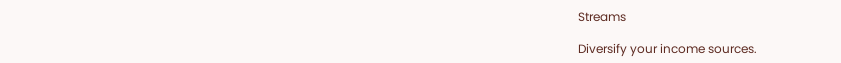Streams

Diversify your income sources.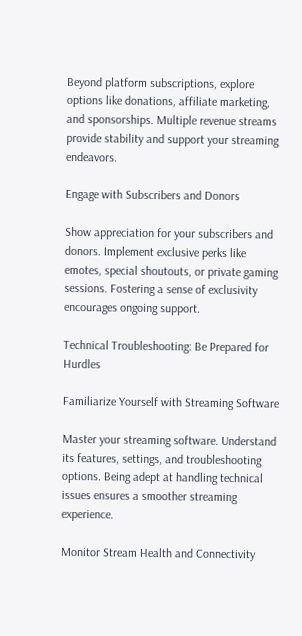Beyond platform subscriptions, explore options like donations, affiliate marketing, and sponsorships. Multiple revenue streams provide stability and support your streaming endeavors.

Engage with Subscribers and Donors

Show appreciation for your subscribers and donors. Implement exclusive perks like emotes, special shoutouts, or private gaming sessions. Fostering a sense of exclusivity encourages ongoing support.

Technical Troubleshooting: Be Prepared for Hurdles

Familiarize Yourself with Streaming Software

Master your streaming software. Understand its features, settings, and troubleshooting options. Being adept at handling technical issues ensures a smoother streaming experience.

Monitor Stream Health and Connectivity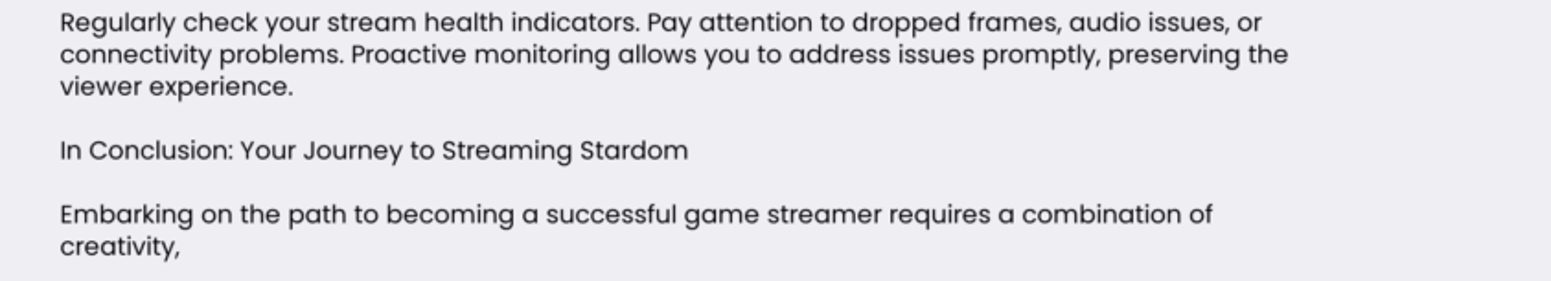Regularly check your stream health indicators. Pay attention to dropped frames, audio issues, or connectivity problems. Proactive monitoring allows you to address issues promptly, preserving the viewer experience.

In Conclusion: Your Journey to Streaming Stardom

Embarking on the path to becoming a successful game streamer requires a combination of creativity,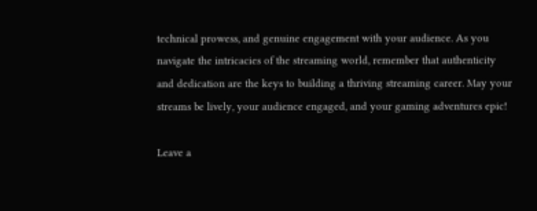technical prowess, and genuine engagement with your audience. As you navigate the intricacies of the streaming world, remember that authenticity and dedication are the keys to building a thriving streaming career. May your streams be lively, your audience engaged, and your gaming adventures epic!

Leave a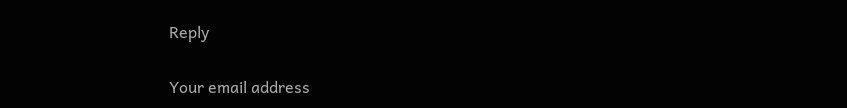Reply

Your email address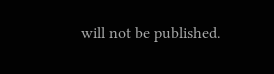will not be published.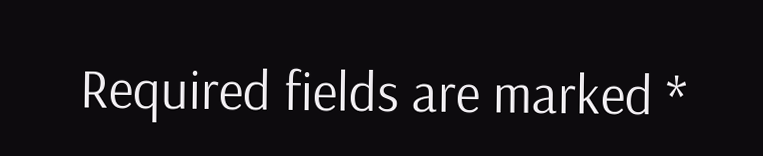Required fields are marked *